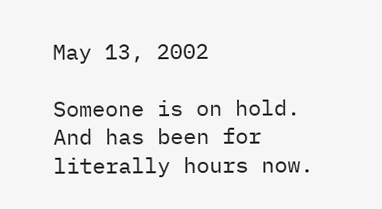May 13, 2002

Someone is on hold. And has been for literally hours now.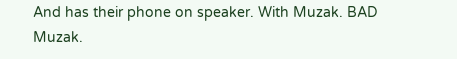And has their phone on speaker. With Muzak. BAD Muzak.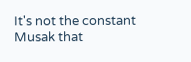It's not the constant Musak that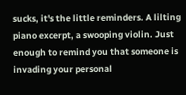sucks, it's the little reminders. A lilting piano excerpt, a swooping violin. Just enough to remind you that someone is invading your personal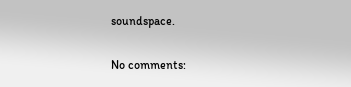soundspace.

No comments: